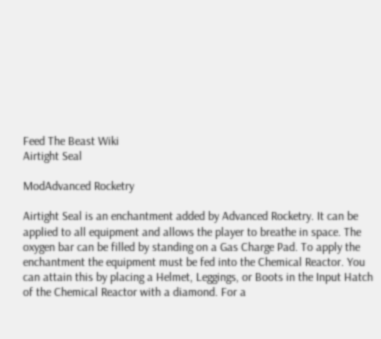Feed The Beast Wiki
Airtight Seal

ModAdvanced Rocketry

Airtight Seal is an enchantment added by Advanced Rocketry. It can be applied to all equipment and allows the player to breathe in space. The oxygen bar can be filled by standing on a Gas Charge Pad. To apply the enchantment the equipment must be fed into the Chemical Reactor. You can attain this by placing a Helmet, Leggings, or Boots in the Input Hatch of the Chemical Reactor with a diamond. For a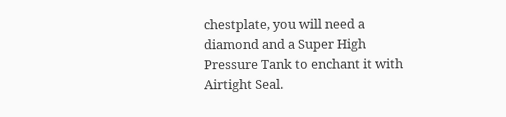chestplate, you will need a diamond and a Super High Pressure Tank to enchant it with Airtight Seal.